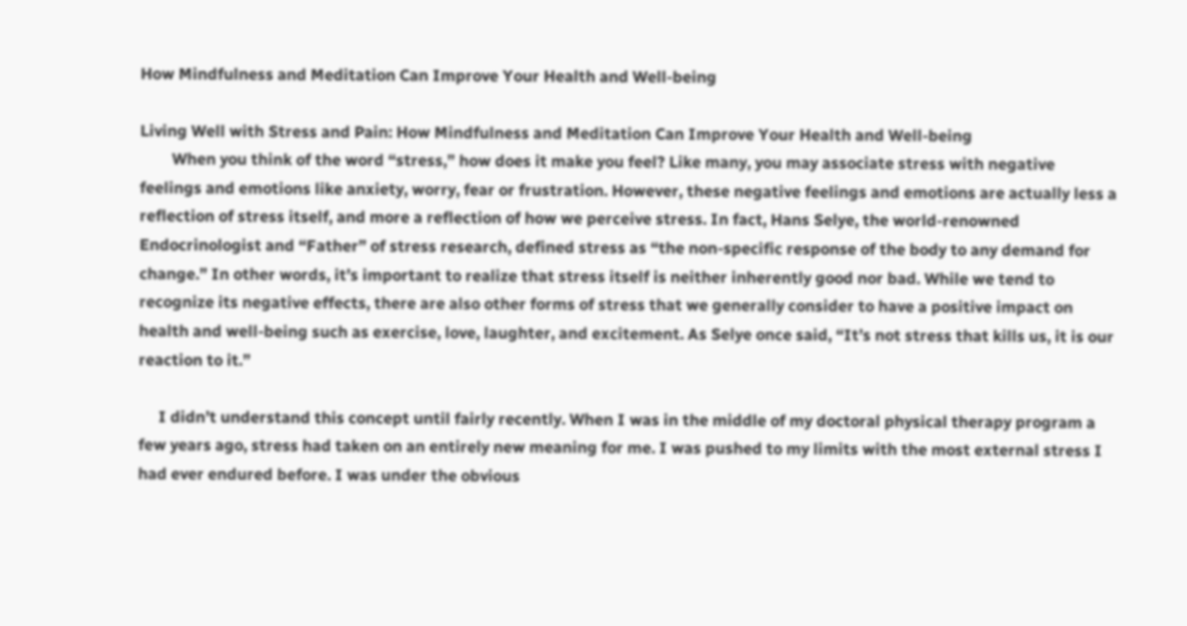How Mindfulness and Meditation Can Improve Your Health and Well-being

Living Well with Stress and Pain: How Mindfulness and Meditation Can Improve Your Health and Well-being
        When you think of the word “stress,” how does it make you feel? Like many, you may associate stress with negative feelings and emotions like anxiety, worry, fear or frustration. However, these negative feelings and emotions are actually less a reflection of stress itself, and more a reflection of how we perceive stress. In fact, Hans Selye, the world-renowned Endocrinologist and “Father” of stress research, defined stress as “the non-specific response of the body to any demand for change.” In other words, it’s important to realize that stress itself is neither inherently good nor bad. While we tend to recognize its negative effects, there are also other forms of stress that we generally consider to have a positive impact on health and well-being such as exercise, love, laughter, and excitement. As Selye once said, “It’s not stress that kills us, it is our reaction to it.”

     I didn’t understand this concept until fairly recently. When I was in the middle of my doctoral physical therapy program a few years ago, stress had taken on an entirely new meaning for me. I was pushed to my limits with the most external stress I had ever endured before. I was under the obvious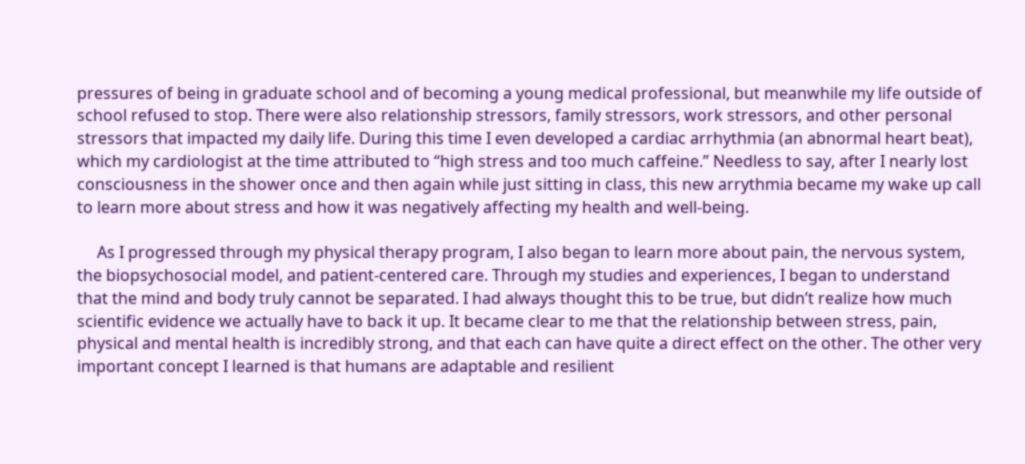pressures of being in graduate school and of becoming a young medical professional, but meanwhile my life outside of school refused to stop. There were also relationship stressors, family stressors, work stressors, and other personal stressors that impacted my daily life. During this time I even developed a cardiac arrhythmia (an abnormal heart beat), which my cardiologist at the time attributed to “high stress and too much caffeine.” Needless to say, after I nearly lost consciousness in the shower once and then again while just sitting in class, this new arrythmia became my wake up call to learn more about stress and how it was negatively affecting my health and well-being.

     As I progressed through my physical therapy program, I also began to learn more about pain, the nervous system, the biopsychosocial model, and patient-centered care. Through my studies and experiences, I began to understand that the mind and body truly cannot be separated. I had always thought this to be true, but didn’t realize how much scientific evidence we actually have to back it up. It became clear to me that the relationship between stress, pain, physical and mental health is incredibly strong, and that each can have quite a direct effect on the other. The other very important concept I learned is that humans are adaptable and resilient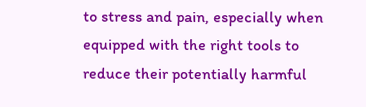to stress and pain, especially when equipped with the right tools to reduce their potentially harmful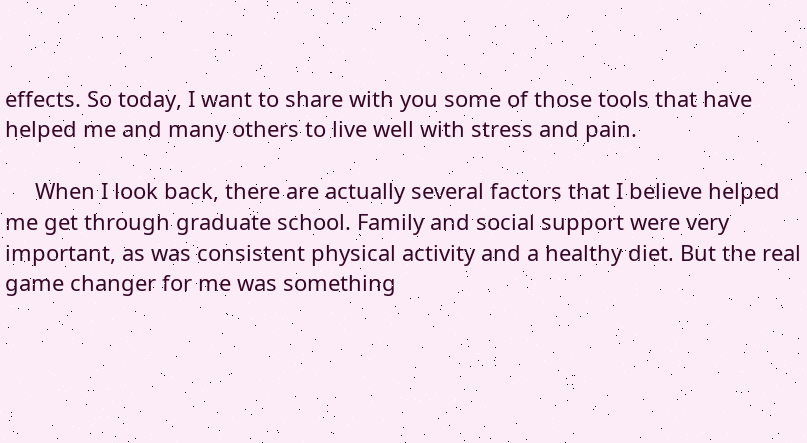effects. So today, I want to share with you some of those tools that have helped me and many others to live well with stress and pain.

     When I look back, there are actually several factors that I believe helped me get through graduate school. Family and social support were very important, as was consistent physical activity and a healthy diet. But the real game changer for me was something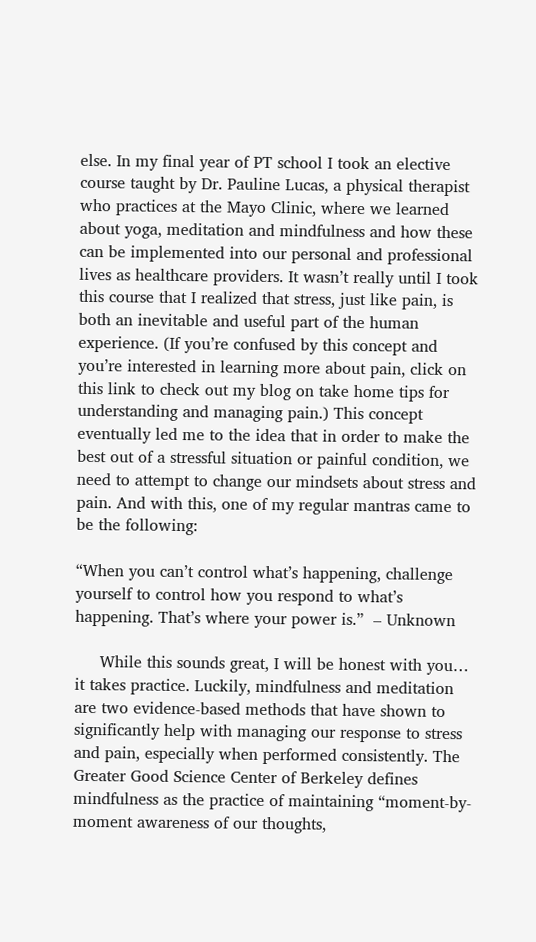else. In my final year of PT school I took an elective course taught by Dr. Pauline Lucas, a physical therapist who practices at the Mayo Clinic, where we learned about yoga, meditation and mindfulness and how these can be implemented into our personal and professional lives as healthcare providers. It wasn’t really until I took this course that I realized that stress, just like pain, is both an inevitable and useful part of the human experience. (If you’re confused by this concept and you’re interested in learning more about pain, click on this link to check out my blog on take home tips for understanding and managing pain.) This concept eventually led me to the idea that in order to make the best out of a stressful situation or painful condition, we need to attempt to change our mindsets about stress and pain. And with this, one of my regular mantras came to be the following:

“When you can’t control what’s happening, challenge yourself to control how you respond to what’s happening. That’s where your power is.”  – Unknown

     While this sounds great, I will be honest with you… it takes practice. Luckily, mindfulness and meditation are two evidence-based methods that have shown to significantly help with managing our response to stress and pain, especially when performed consistently. The Greater Good Science Center of Berkeley defines mindfulness as the practice of maintaining “moment-by-moment awareness of our thoughts,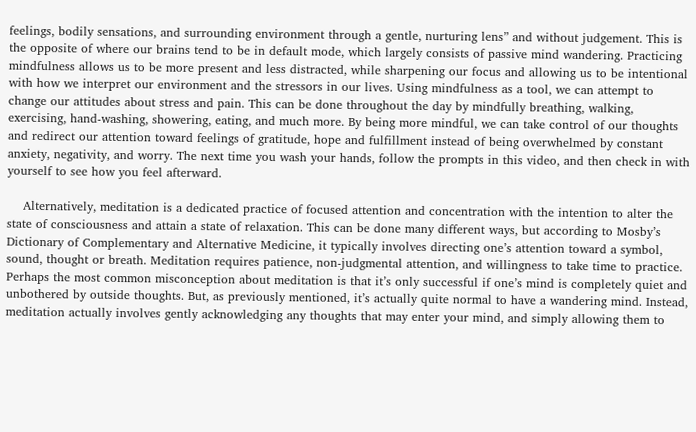feelings, bodily sensations, and surrounding environment through a gentle, nurturing lens” and without judgement. This is the opposite of where our brains tend to be in default mode, which largely consists of passive mind wandering. Practicing mindfulness allows us to be more present and less distracted, while sharpening our focus and allowing us to be intentional with how we interpret our environment and the stressors in our lives. Using mindfulness as a tool, we can attempt to change our attitudes about stress and pain. This can be done throughout the day by mindfully breathing, walking, exercising, hand-washing, showering, eating, and much more. By being more mindful, we can take control of our thoughts and redirect our attention toward feelings of gratitude, hope and fulfillment instead of being overwhelmed by constant anxiety, negativity, and worry. The next time you wash your hands, follow the prompts in this video, and then check in with yourself to see how you feel afterward.

    Alternatively, meditation is a dedicated practice of focused attention and concentration with the intention to alter the state of consciousness and attain a state of relaxation. This can be done many different ways, but according to Mosby’s Dictionary of Complementary and Alternative Medicine, it typically involves directing one’s attention toward a symbol, sound, thought or breath. Meditation requires patience, non-judgmental attention, and willingness to take time to practice. Perhaps the most common misconception about meditation is that it’s only successful if one’s mind is completely quiet and unbothered by outside thoughts. But, as previously mentioned, it’s actually quite normal to have a wandering mind. Instead, meditation actually involves gently acknowledging any thoughts that may enter your mind, and simply allowing them to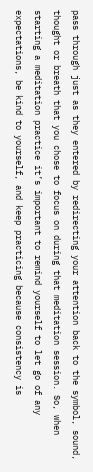pass through just as they entered by redirecting your attention back to the symbol, sound, thought or breath that you chose to focus on during that meditation session. So, when starting a meditation practice it’s important to remind yourself to let go of any expectations, be kind to yourself, and keep practicing because consistency is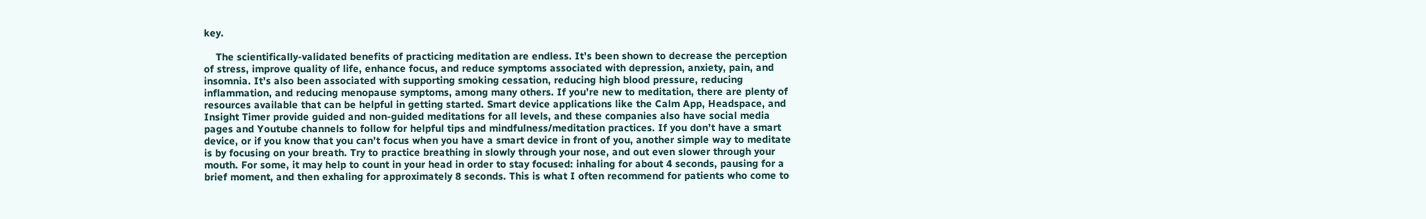key.

    The scientifically-validated benefits of practicing meditation are endless. It’s been shown to decrease the perception of stress, improve quality of life, enhance focus, and reduce symptoms associated with depression, anxiety, pain, and insomnia. It’s also been associated with supporting smoking cessation, reducing high blood pressure, reducing inflammation, and reducing menopause symptoms, among many others. If you’re new to meditation, there are plenty of resources available that can be helpful in getting started. Smart device applications like the Calm App, Headspace, and Insight Timer provide guided and non-guided meditations for all levels, and these companies also have social media pages and Youtube channels to follow for helpful tips and mindfulness/meditation practices. If you don’t have a smart device, or if you know that you can’t focus when you have a smart device in front of you, another simple way to meditate is by focusing on your breath. Try to practice breathing in slowly through your nose, and out even slower through your mouth. For some, it may help to count in your head in order to stay focused: inhaling for about 4 seconds, pausing for a brief moment, and then exhaling for approximately 8 seconds. This is what I often recommend for patients who come to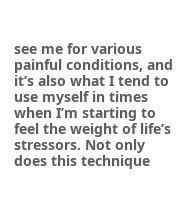see me for various painful conditions, and it’s also what I tend to use myself in times when I’m starting to feel the weight of life’s stressors. Not only does this technique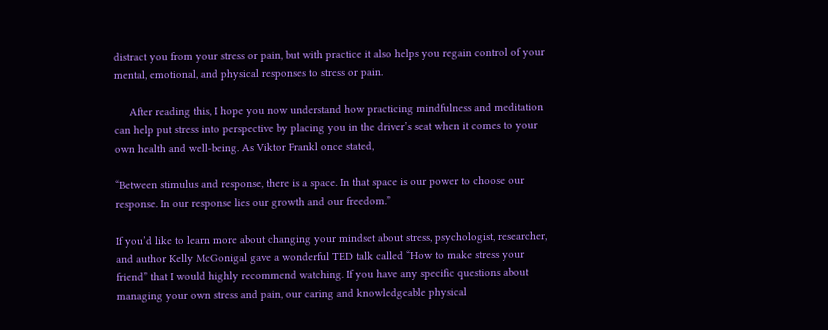distract you from your stress or pain, but with practice it also helps you regain control of your mental, emotional, and physical responses to stress or pain.

     After reading this, I hope you now understand how practicing mindfulness and meditation can help put stress into perspective by placing you in the driver’s seat when it comes to your own health and well-being. As Viktor Frankl once stated,

“Between stimulus and response, there is a space. In that space is our power to choose our response. In our response lies our growth and our freedom.”

If you’d like to learn more about changing your mindset about stress, psychologist, researcher, and author Kelly McGonigal gave a wonderful TED talk called “How to make stress your friend” that I would highly recommend watching. If you have any specific questions about managing your own stress and pain, our caring and knowledgeable physical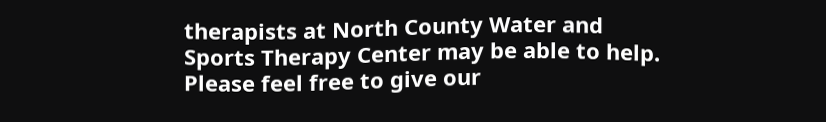therapists at North County Water and Sports Therapy Center may be able to help. Please feel free to give our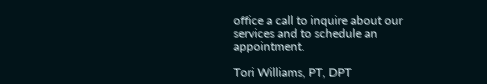office a call to inquire about our services and to schedule an appointment.

Tori Williams, PT, DPT